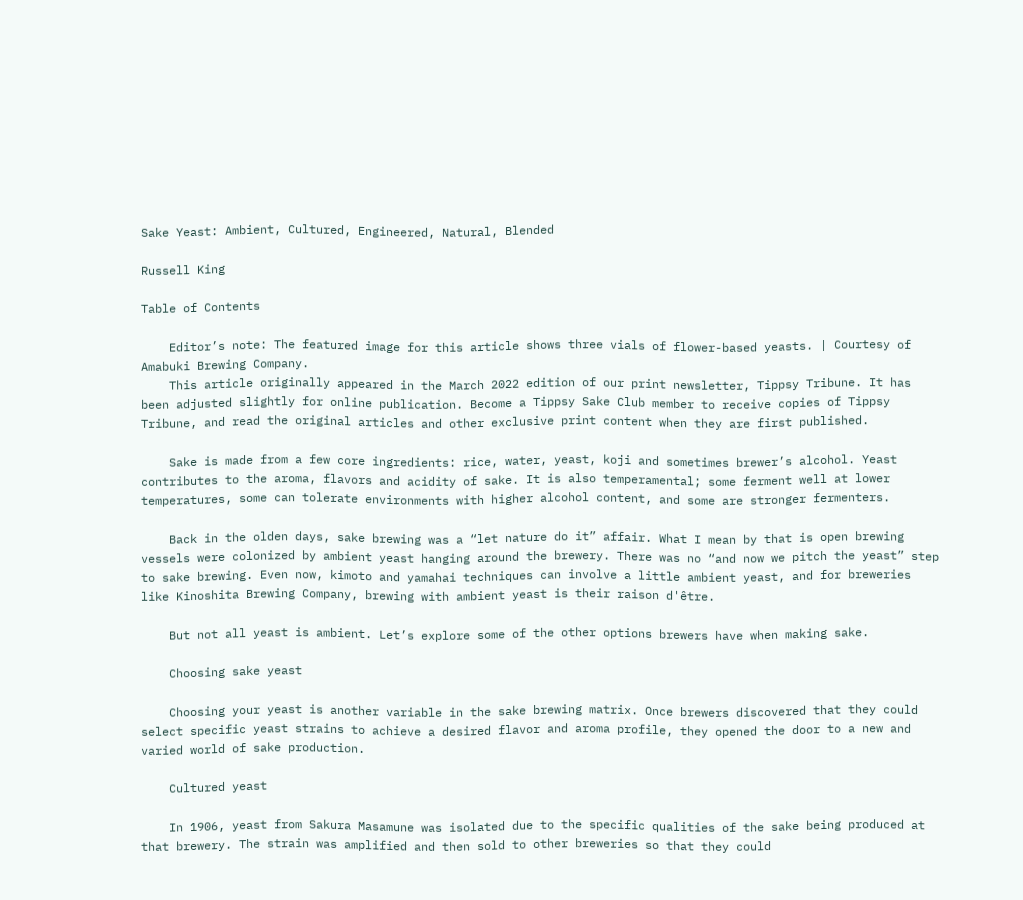Sake Yeast: Ambient, Cultured, Engineered, Natural, Blended

Russell King

Table of Contents

    Editor’s note: The featured image for this article shows three vials of flower-based yeasts. | Courtesy of Amabuki Brewing Company.
    This article originally appeared in the March 2022 edition of our print newsletter, Tippsy Tribune. It has been adjusted slightly for online publication. Become a Tippsy Sake Club member to receive copies of Tippsy Tribune, and read the original articles and other exclusive print content when they are first published.

    Sake is made from a few core ingredients: rice, water, yeast, koji and sometimes brewer’s alcohol. Yeast contributes to the aroma, flavors and acidity of sake. It is also temperamental; some ferment well at lower temperatures, some can tolerate environments with higher alcohol content, and some are stronger fermenters.

    Back in the olden days, sake brewing was a “let nature do it” affair. What I mean by that is open brewing vessels were colonized by ambient yeast hanging around the brewery. There was no “and now we pitch the yeast” step to sake brewing. Even now, kimoto and yamahai techniques can involve a little ambient yeast, and for breweries like Kinoshita Brewing Company, brewing with ambient yeast is their raison d'être.

    But not all yeast is ambient. Let’s explore some of the other options brewers have when making sake.

    Choosing sake yeast

    Choosing your yeast is another variable in the sake brewing matrix. Once brewers discovered that they could select specific yeast strains to achieve a desired flavor and aroma profile, they opened the door to a new and varied world of sake production.

    Cultured yeast

    In 1906, yeast from Sakura Masamune was isolated due to the specific qualities of the sake being produced at that brewery. The strain was amplified and then sold to other breweries so that they could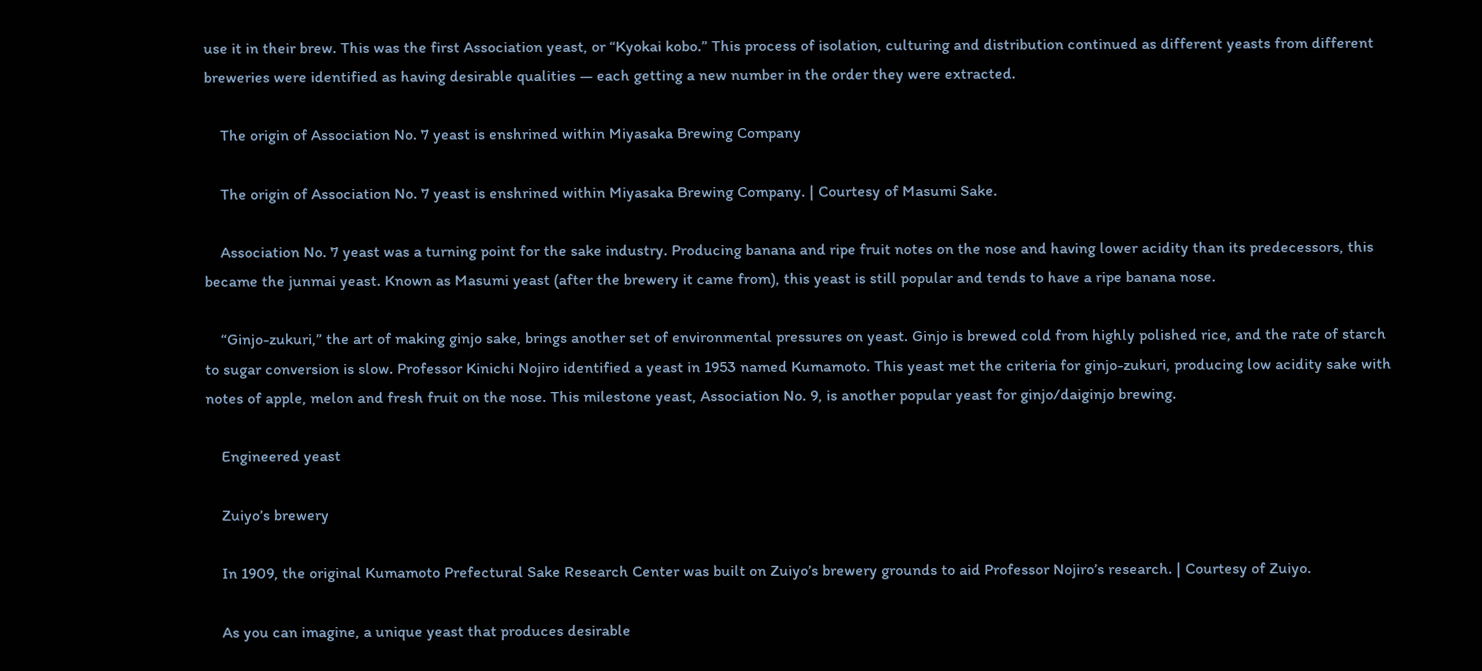use it in their brew. This was the first Association yeast, or “Kyokai kobo.” This process of isolation, culturing and distribution continued as different yeasts from different breweries were identified as having desirable qualities — each getting a new number in the order they were extracted.

    The origin of Association No. 7 yeast is enshrined within Miyasaka Brewing Company

    The origin of Association No. 7 yeast is enshrined within Miyasaka Brewing Company. | Courtesy of Masumi Sake.

    Association No. 7 yeast was a turning point for the sake industry. Producing banana and ripe fruit notes on the nose and having lower acidity than its predecessors, this became the junmai yeast. Known as Masumi yeast (after the brewery it came from), this yeast is still popular and tends to have a ripe banana nose.

    “Ginjo-zukuri,” the art of making ginjo sake, brings another set of environmental pressures on yeast. Ginjo is brewed cold from highly polished rice, and the rate of starch to sugar conversion is slow. Professor Kinichi Nojiro identified a yeast in 1953 named Kumamoto. This yeast met the criteria for ginjo-zukuri, producing low acidity sake with notes of apple, melon and fresh fruit on the nose. This milestone yeast, Association No. 9, is another popular yeast for ginjo/daiginjo brewing.

    Engineered yeast

    Zuiyo’s brewery

    In 1909, the original Kumamoto Prefectural Sake Research Center was built on Zuiyo’s brewery grounds to aid Professor Nojiro’s research. | Courtesy of Zuiyo.

    As you can imagine, a unique yeast that produces desirable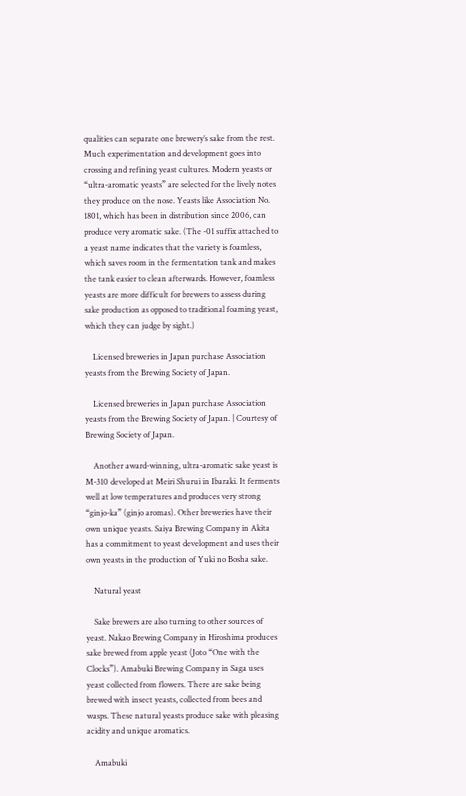qualities can separate one brewery’s sake from the rest. Much experimentation and development goes into crossing and refining yeast cultures. Modern yeasts or “ultra-aromatic yeasts” are selected for the lively notes they produce on the nose. Yeasts like Association No. 1801, which has been in distribution since 2006, can produce very aromatic sake. (The -01 suffix attached to a yeast name indicates that the variety is foamless, which saves room in the fermentation tank and makes the tank easier to clean afterwards. However, foamless yeasts are more difficult for brewers to assess during sake production as opposed to traditional foaming yeast, which they can judge by sight.)

    Licensed breweries in Japan purchase Association yeasts from the Brewing Society of Japan.

    Licensed breweries in Japan purchase Association yeasts from the Brewing Society of Japan. | Courtesy of Brewing Society of Japan.

    Another award-winning, ultra-aromatic sake yeast is M-310 developed at Meiri Shurui in Ibaraki. It ferments well at low temperatures and produces very strong “ginjo-ka” (ginjo aromas). Other breweries have their own unique yeasts. Saiya Brewing Company in Akita has a commitment to yeast development and uses their own yeasts in the production of Yuki no Bosha sake.

    Natural yeast

    Sake brewers are also turning to other sources of yeast. Nakao Brewing Company in Hiroshima produces sake brewed from apple yeast (Joto “One with the Clocks”). Amabuki Brewing Company in Saga uses yeast collected from flowers. There are sake being brewed with insect yeasts, collected from bees and wasps. These natural yeasts produce sake with pleasing acidity and unique aromatics.

    Amabuki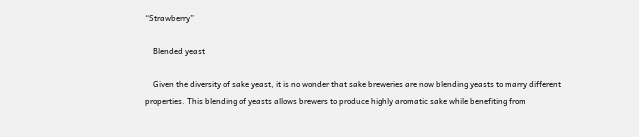“Strawberry”

    Blended yeast

    Given the diversity of sake yeast, it is no wonder that sake breweries are now blending yeasts to marry different properties. This blending of yeasts allows brewers to produce highly aromatic sake while benefiting from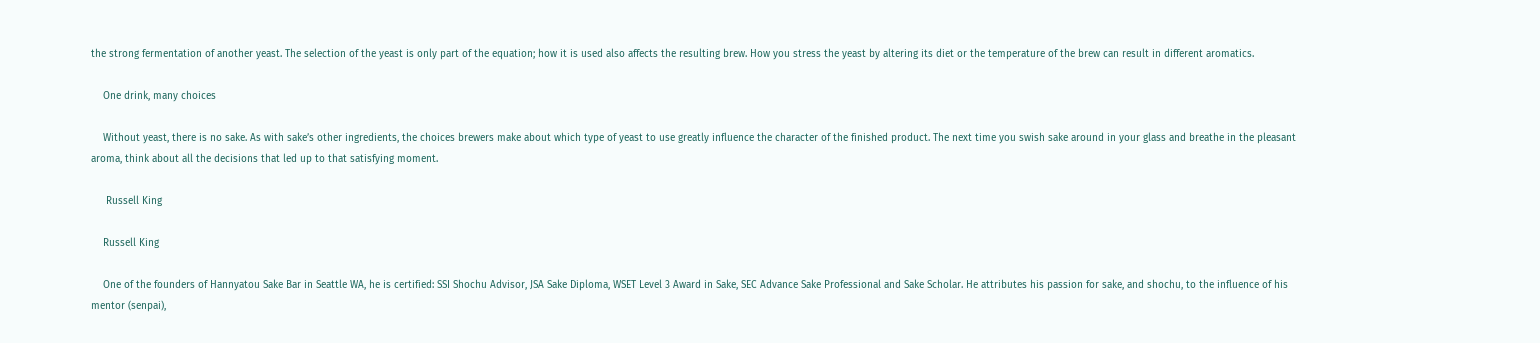the strong fermentation of another yeast. The selection of the yeast is only part of the equation; how it is used also affects the resulting brew. How you stress the yeast by altering its diet or the temperature of the brew can result in different aromatics.

    One drink, many choices

    Without yeast, there is no sake. As with sake’s other ingredients, the choices brewers make about which type of yeast to use greatly influence the character of the finished product. The next time you swish sake around in your glass and breathe in the pleasant aroma, think about all the decisions that led up to that satisfying moment.

     Russell King

    Russell King

    One of the founders of Hannyatou Sake Bar in Seattle WA, he is certified: SSI Shochu Advisor, JSA Sake Diploma, WSET Level 3 Award in Sake, SEC Advance Sake Professional and Sake Scholar. He attributes his passion for sake, and shochu, to the influence of his mentor (senpai),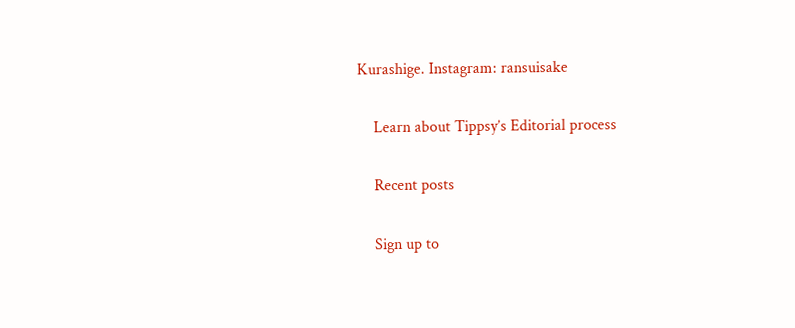Kurashige. Instagram: ransuisake

    Learn about Tippsy’s Editorial process

    Recent posts

    Sign up to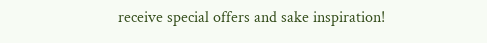receive special offers and sake inspiration!